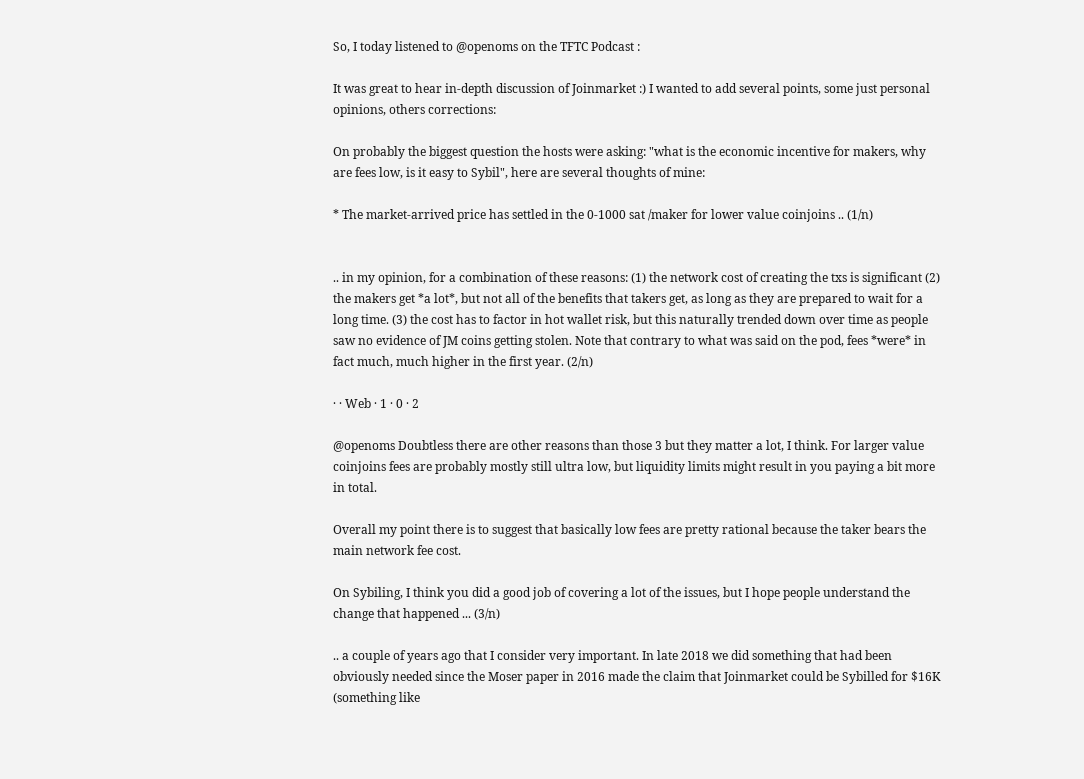So, I today listened to @openoms on the TFTC Podcast :

It was great to hear in-depth discussion of Joinmarket :) I wanted to add several points, some just personal opinions, others corrections:

On probably the biggest question the hosts were asking: "what is the economic incentive for makers, why are fees low, is it easy to Sybil", here are several thoughts of mine:

* The market-arrived price has settled in the 0-1000 sat /maker for lower value coinjoins .. (1/n)


.. in my opinion, for a combination of these reasons: (1) the network cost of creating the txs is significant (2) the makers get *a lot*, but not all of the benefits that takers get, as long as they are prepared to wait for a long time. (3) the cost has to factor in hot wallet risk, but this naturally trended down over time as people saw no evidence of JM coins getting stolen. Note that contrary to what was said on the pod, fees *were* in fact much, much higher in the first year. (2/n)

· · Web · 1 · 0 · 2

@openoms Doubtless there are other reasons than those 3 but they matter a lot, I think. For larger value coinjoins fees are probably mostly still ultra low, but liquidity limits might result in you paying a bit more in total.

Overall my point there is to suggest that basically low fees are pretty rational because the taker bears the main network fee cost.

On Sybiling, I think you did a good job of covering a lot of the issues, but I hope people understand the change that happened ... (3/n)

.. a couple of years ago that I consider very important. In late 2018 we did something that had been obviously needed since the Moser paper in 2016 made the claim that Joinmarket could be Sybilled for $16K (something like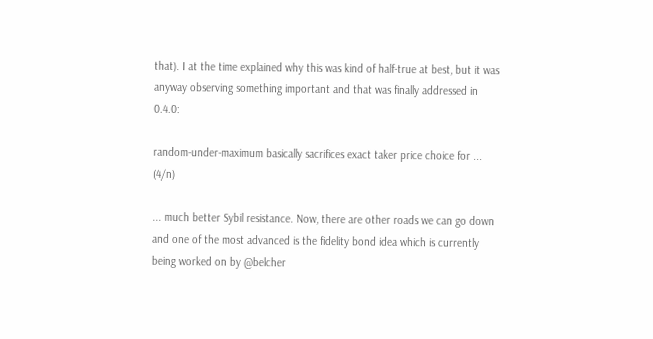that). I at the time explained why this was kind of half-true at best, but it was anyway observing something important and that was finally addressed in 0.4.0:

random-under-maximum basically sacrifices exact taker price choice for ... (4/n)

... much better Sybil resistance. Now, there are other roads we can go down and one of the most advanced is the fidelity bond idea which is currently being worked on by @belcher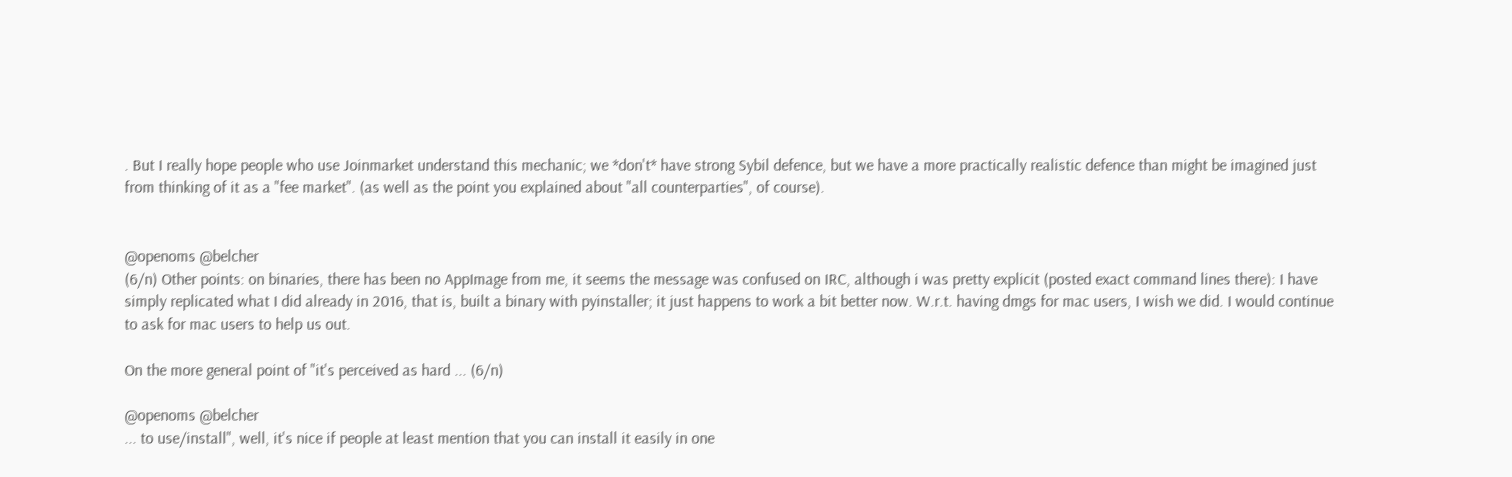. But I really hope people who use Joinmarket understand this mechanic; we *don't* have strong Sybil defence, but we have a more practically realistic defence than might be imagined just from thinking of it as a "fee market". (as well as the point you explained about "all counterparties", of course).


@openoms @belcher
(6/n) Other points: on binaries, there has been no AppImage from me, it seems the message was confused on IRC, although i was pretty explicit (posted exact command lines there): I have simply replicated what I did already in 2016, that is, built a binary with pyinstaller; it just happens to work a bit better now. W.r.t. having dmgs for mac users, I wish we did. I would continue to ask for mac users to help us out.

On the more general point of "it's perceived as hard ... (6/n)

@openoms @belcher
... to use/install", well, it's nice if people at least mention that you can install it easily in one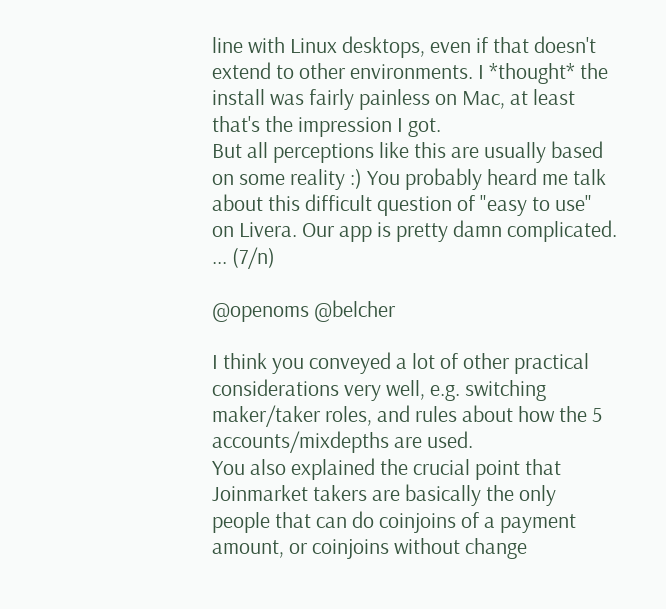line with Linux desktops, even if that doesn't extend to other environments. I *thought* the install was fairly painless on Mac, at least that's the impression I got.
But all perceptions like this are usually based on some reality :) You probably heard me talk about this difficult question of "easy to use" on Livera. Our app is pretty damn complicated.
... (7/n)

@openoms @belcher

I think you conveyed a lot of other practical considerations very well, e.g. switching maker/taker roles, and rules about how the 5 accounts/mixdepths are used.
You also explained the crucial point that Joinmarket takers are basically the only people that can do coinjoins of a payment amount, or coinjoins without change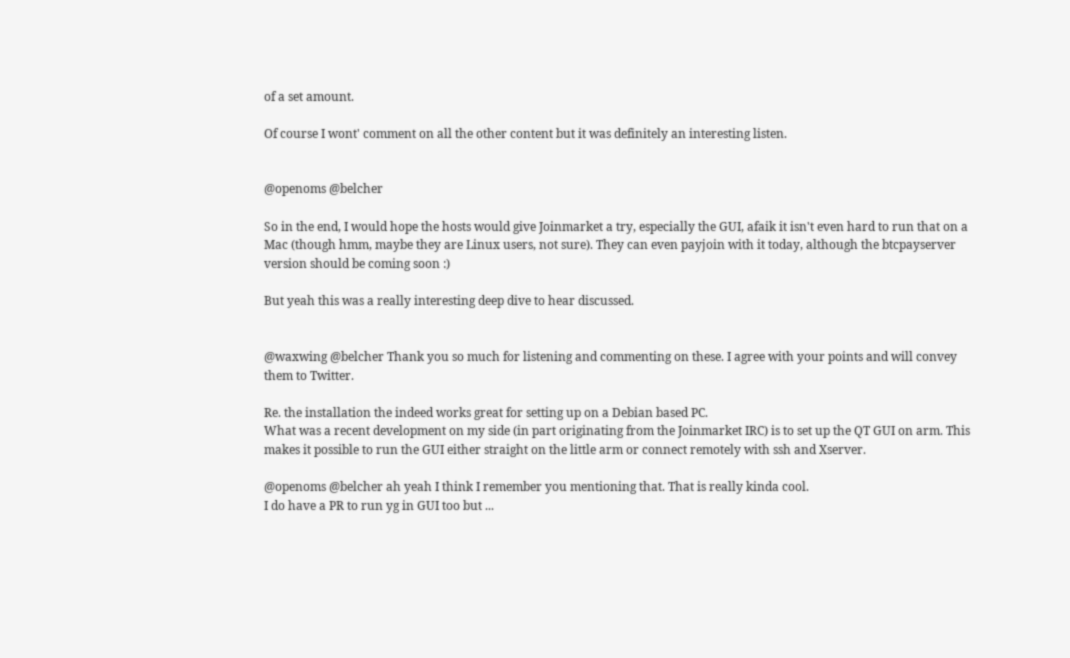of a set amount.

Of course I wont' comment on all the other content but it was definitely an interesting listen.


@openoms @belcher

So in the end, I would hope the hosts would give Joinmarket a try, especially the GUI, afaik it isn't even hard to run that on a Mac (though hmm, maybe they are Linux users, not sure). They can even payjoin with it today, although the btcpayserver version should be coming soon :)

But yeah this was a really interesting deep dive to hear discussed.


@waxwing @belcher Thank you so much for listening and commenting on these. I agree with your points and will convey them to Twitter.

Re. the installation the indeed works great for setting up on a Debian based PC.
What was a recent development on my side (in part originating from the Joinmarket IRC) is to set up the QT GUI on arm. This makes it possible to run the GUI either straight on the little arm or connect remotely with ssh and Xserver.

@openoms @belcher ah yeah I think I remember you mentioning that. That is really kinda cool.
I do have a PR to run yg in GUI too but ...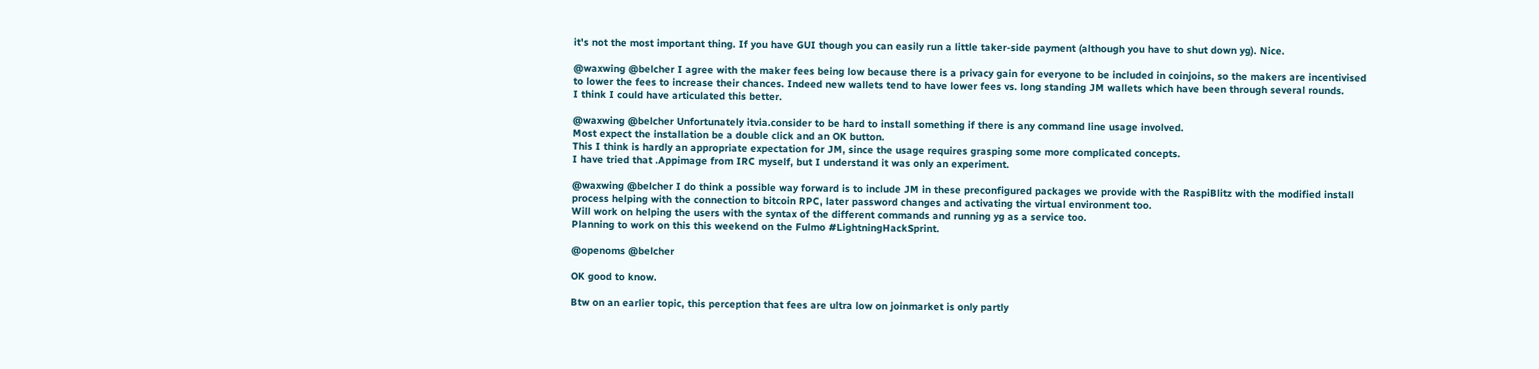it's not the most important thing. If you have GUI though you can easily run a little taker-side payment (although you have to shut down yg). Nice.

@waxwing @belcher I agree with the maker fees being low because there is a privacy gain for everyone to be included in coinjoins, so the makers are incentivised to lower the fees to increase their chances. Indeed new wallets tend to have lower fees vs. long standing JM wallets which have been through several rounds.
I think I could have articulated this better.

@waxwing @belcher Unfortunately itvia.consider to be hard to install something if there is any command line usage involved.
Most expect the installation be a double click and an OK button.
This I think is hardly an appropriate expectation for JM, since the usage requires grasping some more complicated concepts.
I have tried that .Appimage from IRC myself, but I understand it was only an experiment.

@waxwing @belcher I do think a possible way forward is to include JM in these preconfigured packages we provide with the RaspiBlitz with the modified install process helping with the connection to bitcoin RPC, later password changes and activating the virtual environment too.
Will work on helping the users with the syntax of the different commands and running yg as a service too.
Planning to work on this this weekend on the Fulmo #LightningHackSprint.

@openoms @belcher

OK good to know.

Btw on an earlier topic, this perception that fees are ultra low on joinmarket is only partly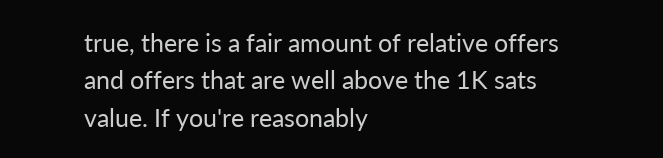true, there is a fair amount of relative offers and offers that are well above the 1K sats value. If you're reasonably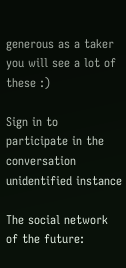generous as a taker you will see a lot of these :)

Sign in to participate in the conversation
unidentified instance

The social network of the future: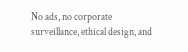No ads, no corporate surveillance, ethical design, and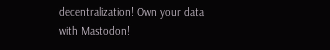decentralization! Own your data with Mastodon!